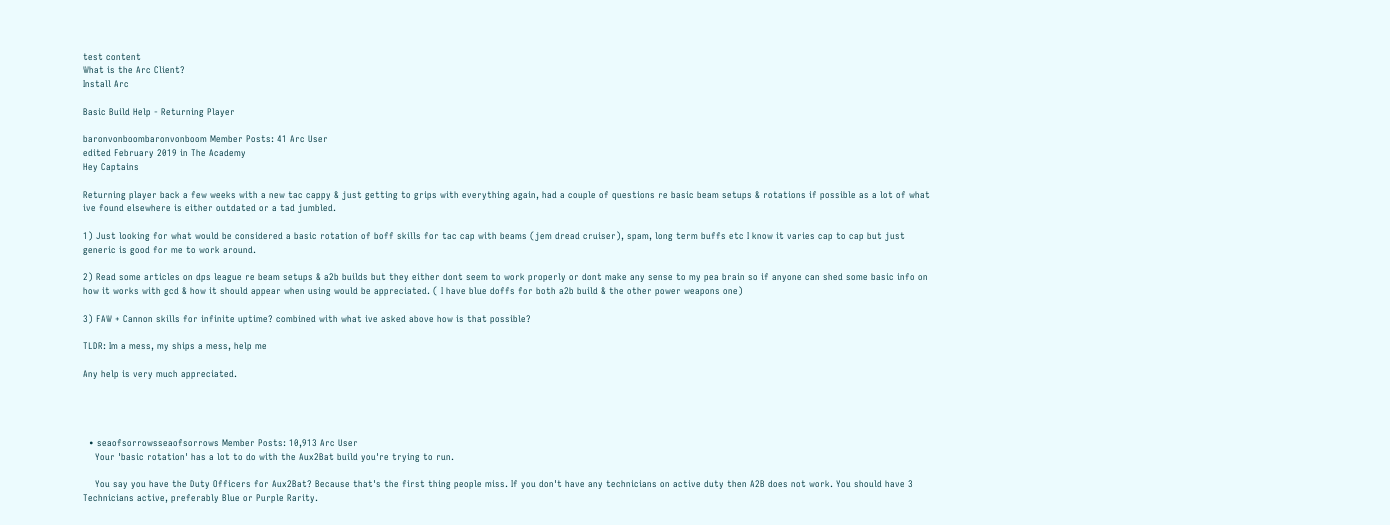test content
What is the Arc Client?
Install Arc

Basic Build Help - Returning Player

baronvonboombaronvonboom Member Posts: 41 Arc User
edited February 2019 in The Academy
Hey Captains

Returning player back a few weeks with a new tac cappy & just getting to grips with everything again, had a couple of questions re basic beam setups & rotations if possible as a lot of what ive found elsewhere is either outdated or a tad jumbled.

1) Just looking for what would be considered a basic rotation of boff skills for tac cap with beams (jem dread cruiser), spam, long term buffs etc I know it varies cap to cap but just generic is good for me to work around.

2) Read some articles on dps league re beam setups & a2b builds but they either dont seem to work properly or dont make any sense to my pea brain so if anyone can shed some basic info on how it works with gcd & how it should appear when using would be appreciated. ( I have blue doffs for both a2b build & the other power weapons one)

3) FAW + Cannon skills for infinite uptime? combined with what ive asked above how is that possible?

TLDR: Im a mess, my ships a mess, help me

Any help is very much appreciated.




  • seaofsorrowsseaofsorrows Member Posts: 10,913 Arc User
    Your 'basic rotation' has a lot to do with the Aux2Bat build you're trying to run.

    You say you have the Duty Officers for Aux2Bat? Because that's the first thing people miss. If you don't have any technicians on active duty then A2B does not work. You should have 3 Technicians active, preferably Blue or Purple Rarity.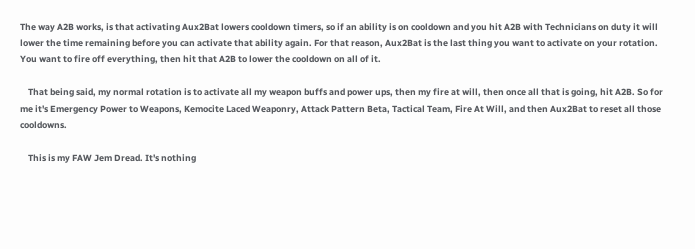The way A2B works, is that activating Aux2Bat lowers cooldown timers, so if an ability is on cooldown and you hit A2B with Technicians on duty it will lower the time remaining before you can activate that ability again. For that reason, Aux2Bat is the last thing you want to activate on your rotation. You want to fire off everything, then hit that A2B to lower the cooldown on all of it.

    That being said, my normal rotation is to activate all my weapon buffs and power ups, then my fire at will, then once all that is going, hit A2B. So for me it's Emergency Power to Weapons, Kemocite Laced Weaponry, Attack Pattern Beta, Tactical Team, Fire At Will, and then Aux2Bat to reset all those cooldowns.

    This is my FAW Jem Dread. It's nothing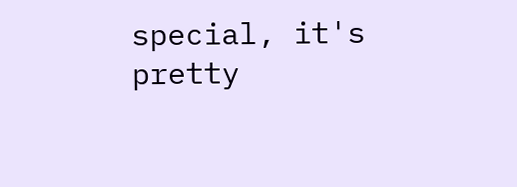special, it's pretty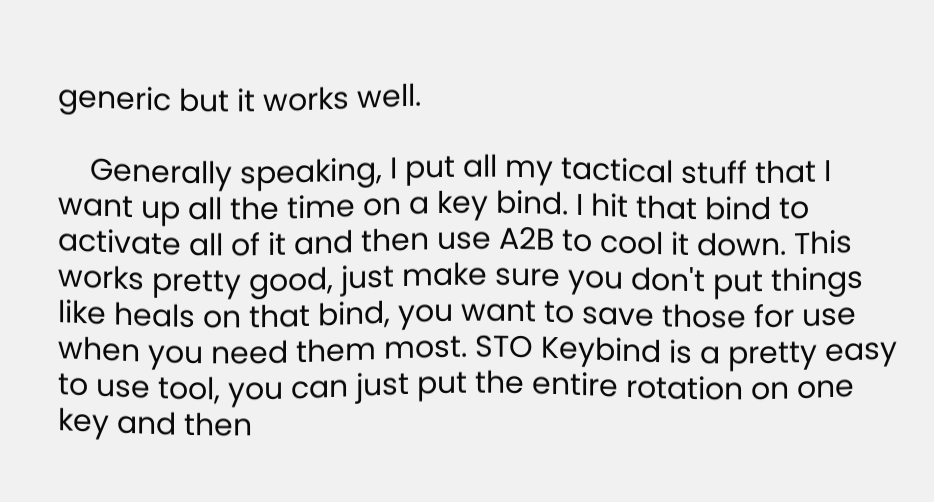generic but it works well.

    Generally speaking, I put all my tactical stuff that I want up all the time on a key bind. I hit that bind to activate all of it and then use A2B to cool it down. This works pretty good, just make sure you don't put things like heals on that bind, you want to save those for use when you need them most. STO Keybind is a pretty easy to use tool, you can just put the entire rotation on one key and then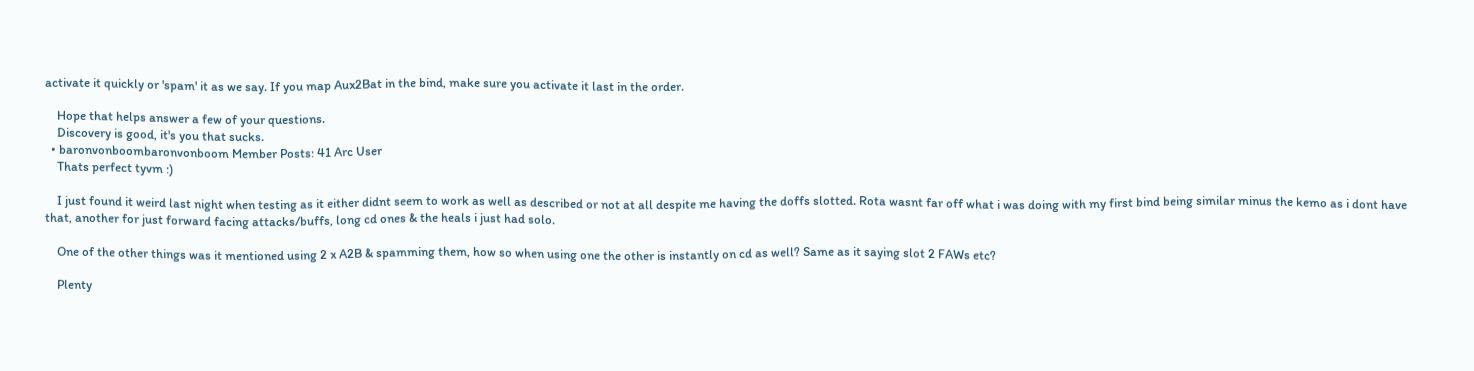activate it quickly or 'spam' it as we say. If you map Aux2Bat in the bind, make sure you activate it last in the order.

    Hope that helps answer a few of your questions.
    Discovery is good, it's you that sucks.
  • baronvonboombaronvonboom Member Posts: 41 Arc User
    Thats perfect tyvm :)

    I just found it weird last night when testing as it either didnt seem to work as well as described or not at all despite me having the doffs slotted. Rota wasnt far off what i was doing with my first bind being similar minus the kemo as i dont have that, another for just forward facing attacks/buffs, long cd ones & the heals i just had solo.

    One of the other things was it mentioned using 2 x A2B & spamming them, how so when using one the other is instantly on cd as well? Same as it saying slot 2 FAWs etc?

    Plenty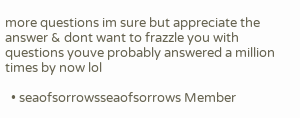more questions im sure but appreciate the answer & dont want to frazzle you with questions youve probably answered a million times by now lol

  • seaofsorrowsseaofsorrows Member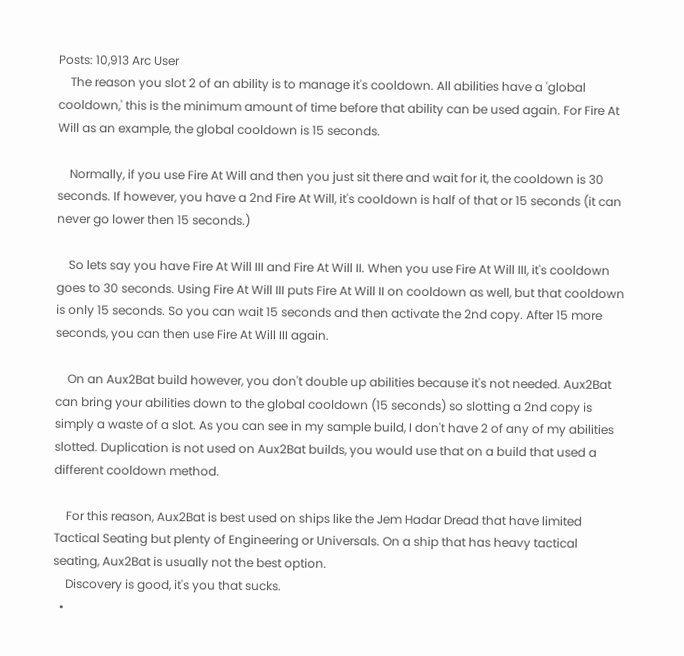Posts: 10,913 Arc User
    The reason you slot 2 of an ability is to manage it's cooldown. All abilities have a 'global cooldown,' this is the minimum amount of time before that ability can be used again. For Fire At Will as an example, the global cooldown is 15 seconds.

    Normally, if you use Fire At Will and then you just sit there and wait for it, the cooldown is 30 seconds. If however, you have a 2nd Fire At Will, it's cooldown is half of that or 15 seconds (it can never go lower then 15 seconds.)

    So lets say you have Fire At Will III and Fire At Will II. When you use Fire At Will III, it's cooldown goes to 30 seconds. Using Fire At Will III puts Fire At Will II on cooldown as well, but that cooldown is only 15 seconds. So you can wait 15 seconds and then activate the 2nd copy. After 15 more seconds, you can then use Fire At Will III again.

    On an Aux2Bat build however, you don't double up abilities because it's not needed. Aux2Bat can bring your abilities down to the global cooldown (15 seconds) so slotting a 2nd copy is simply a waste of a slot. As you can see in my sample build, I don't have 2 of any of my abilities slotted. Duplication is not used on Aux2Bat builds, you would use that on a build that used a different cooldown method.

    For this reason, Aux2Bat is best used on ships like the Jem Hadar Dread that have limited Tactical Seating but plenty of Engineering or Universals. On a ship that has heavy tactical seating, Aux2Bat is usually not the best option.
    Discovery is good, it's you that sucks.
  •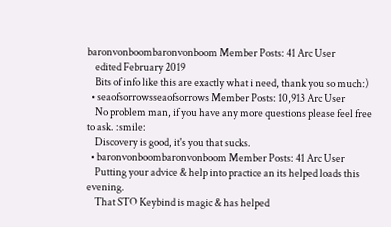baronvonboombaronvonboom Member Posts: 41 Arc User
    edited February 2019
    Bits of info like this are exactly what i need, thank you so much:)
  • seaofsorrowsseaofsorrows Member Posts: 10,913 Arc User
    No problem man, if you have any more questions please feel free to ask. :smile:
    Discovery is good, it's you that sucks.
  • baronvonboombaronvonboom Member Posts: 41 Arc User
    Putting your advice & help into practice an its helped loads this evening.
    That STO Keybind is magic & has helped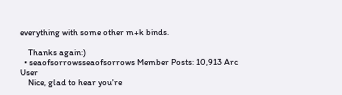everything with some other m+k binds.

    Thanks again:)
  • seaofsorrowsseaofsorrows Member Posts: 10,913 Arc User
    Nice, glad to hear you're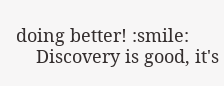doing better! :smile:
    Discovery is good, it's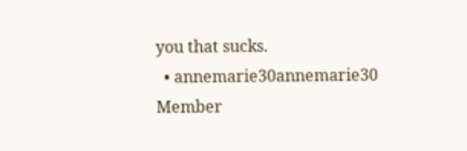you that sucks.
  • annemarie30annemarie30 Member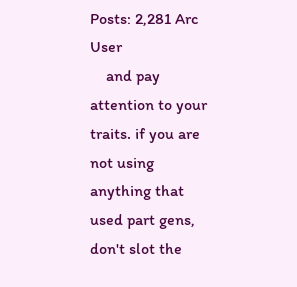Posts: 2,281 Arc User
    and pay attention to your traits. if you are not using anything that used part gens, don't slot the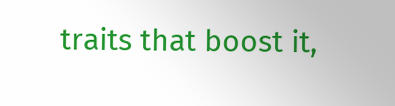traits that boost it,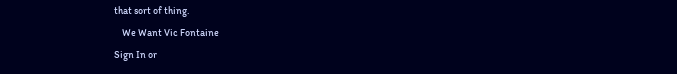that sort of thing.
    We Want Vic Fontaine
Sign In or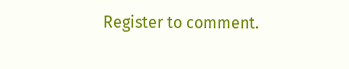Register to comment.